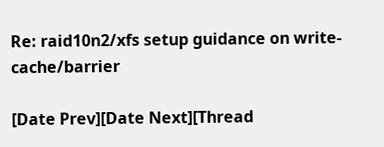Re: raid10n2/xfs setup guidance on write-cache/barrier

[Date Prev][Date Next][Thread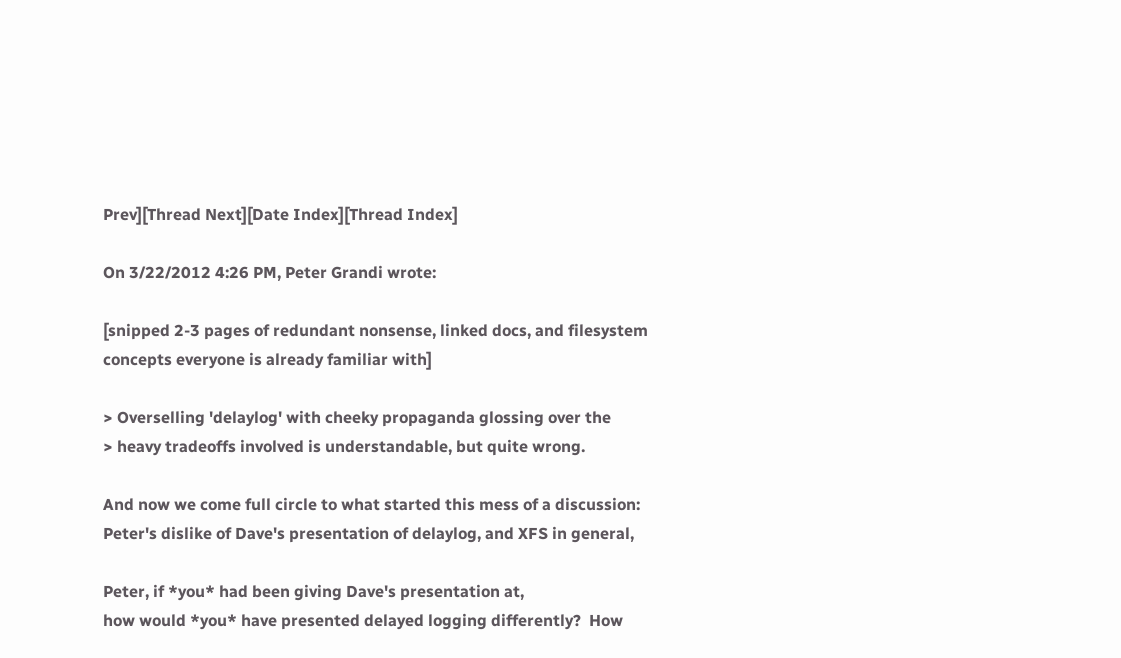Prev][Thread Next][Date Index][Thread Index]

On 3/22/2012 4:26 PM, Peter Grandi wrote:

[snipped 2-3 pages of redundant nonsense, linked docs, and filesystem
concepts everyone is already familiar with]

> Overselling 'delaylog' with cheeky propaganda glossing over the
> heavy tradeoffs involved is understandable, but quite wrong.

And now we come full circle to what started this mess of a discussion:
Peter's dislike of Dave's presentation of delaylog, and XFS in general,

Peter, if *you* had been giving Dave's presentation at,
how would *you* have presented delayed logging differently?  How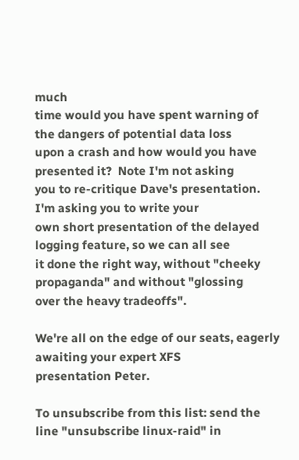much
time would you have spent warning of the dangers of potential data loss
upon a crash and how would you have presented it?  Note I'm not asking
you to re-critique Dave's presentation.  I'm asking you to write your
own short presentation of the delayed logging feature, so we can all see
it done the right way, without "cheeky propaganda" and without "glossing
over the heavy tradeoffs".

We're all on the edge of our seats, eagerly awaiting your expert XFS
presentation Peter.

To unsubscribe from this list: send the line "unsubscribe linux-raid" in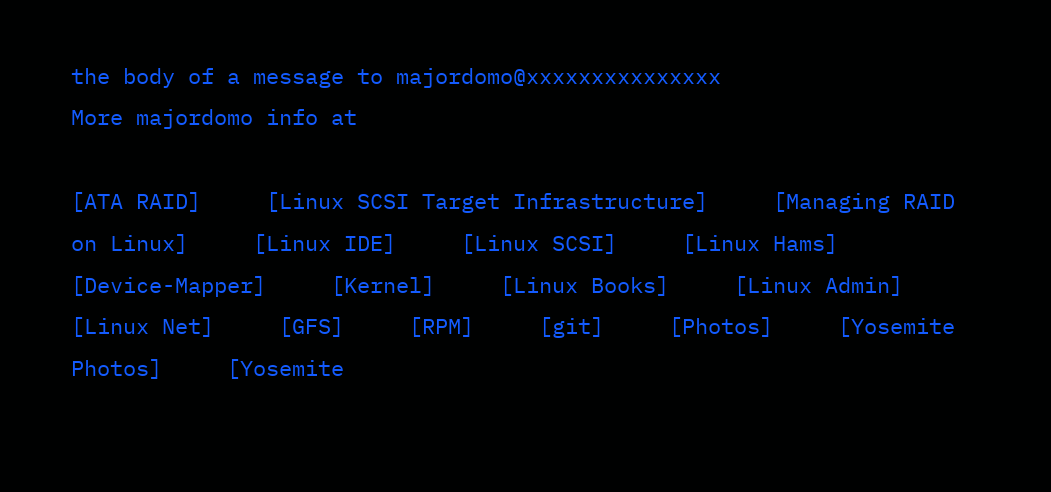the body of a message to majordomo@xxxxxxxxxxxxxxx
More majordomo info at

[ATA RAID]     [Linux SCSI Target Infrastructure]     [Managing RAID on Linux]     [Linux IDE]     [Linux SCSI]     [Linux Hams]     [Device-Mapper]     [Kernel]     [Linux Books]     [Linux Admin]     [Linux Net]     [GFS]     [RPM]     [git]     [Photos]     [Yosemite Photos]     [Yosemite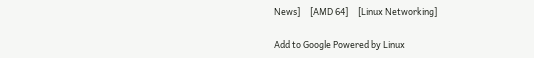News]     [AMD 64]     [Linux Networking]

Add to Google Powered by Linux